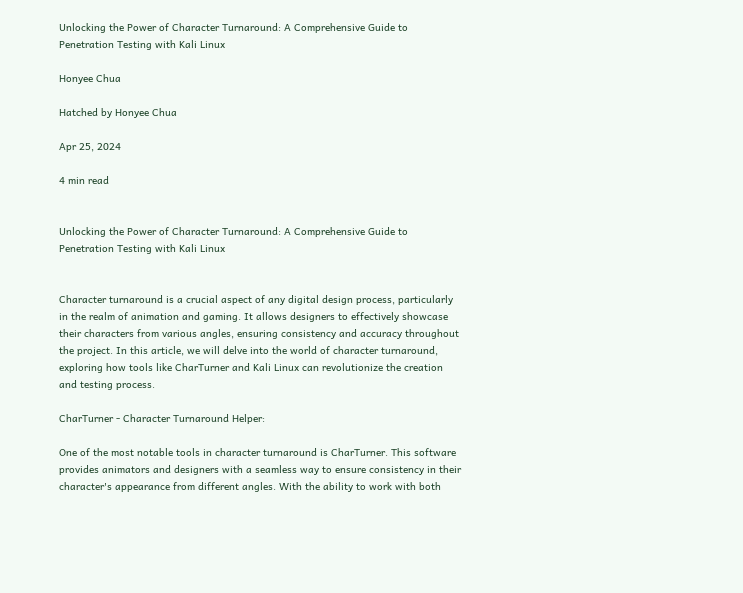Unlocking the Power of Character Turnaround: A Comprehensive Guide to Penetration Testing with Kali Linux

Honyee Chua

Hatched by Honyee Chua

Apr 25, 2024

4 min read


Unlocking the Power of Character Turnaround: A Comprehensive Guide to Penetration Testing with Kali Linux


Character turnaround is a crucial aspect of any digital design process, particularly in the realm of animation and gaming. It allows designers to effectively showcase their characters from various angles, ensuring consistency and accuracy throughout the project. In this article, we will delve into the world of character turnaround, exploring how tools like CharTurner and Kali Linux can revolutionize the creation and testing process.

CharTurner - Character Turnaround Helper:

One of the most notable tools in character turnaround is CharTurner. This software provides animators and designers with a seamless way to ensure consistency in their character's appearance from different angles. With the ability to work with both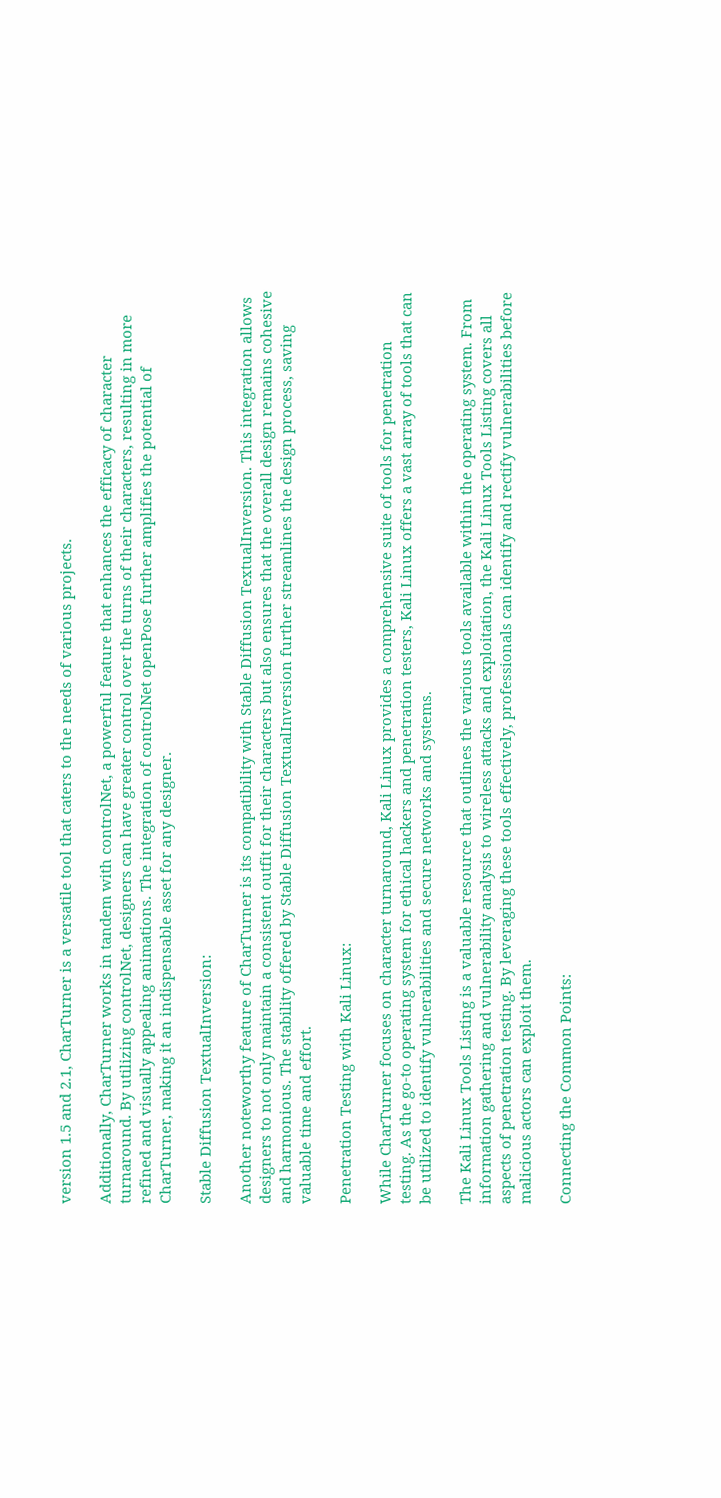version 1.5 and 2.1, CharTurner is a versatile tool that caters to the needs of various projects.

Additionally, CharTurner works in tandem with controlNet, a powerful feature that enhances the efficacy of character turnaround. By utilizing controlNet, designers can have greater control over the turns of their characters, resulting in more refined and visually appealing animations. The integration of controlNet openPose further amplifies the potential of CharTurner, making it an indispensable asset for any designer.

Stable Diffusion TextualInversion:

Another noteworthy feature of CharTurner is its compatibility with Stable Diffusion TextualInversion. This integration allows designers to not only maintain a consistent outfit for their characters but also ensures that the overall design remains cohesive and harmonious. The stability offered by Stable Diffusion TextualInversion further streamlines the design process, saving valuable time and effort.

Penetration Testing with Kali Linux:

While CharTurner focuses on character turnaround, Kali Linux provides a comprehensive suite of tools for penetration testing. As the go-to operating system for ethical hackers and penetration testers, Kali Linux offers a vast array of tools that can be utilized to identify vulnerabilities and secure networks and systems.

The Kali Linux Tools Listing is a valuable resource that outlines the various tools available within the operating system. From information gathering and vulnerability analysis to wireless attacks and exploitation, the Kali Linux Tools Listing covers all aspects of penetration testing. By leveraging these tools effectively, professionals can identify and rectify vulnerabilities before malicious actors can exploit them.

Connecting the Common Points: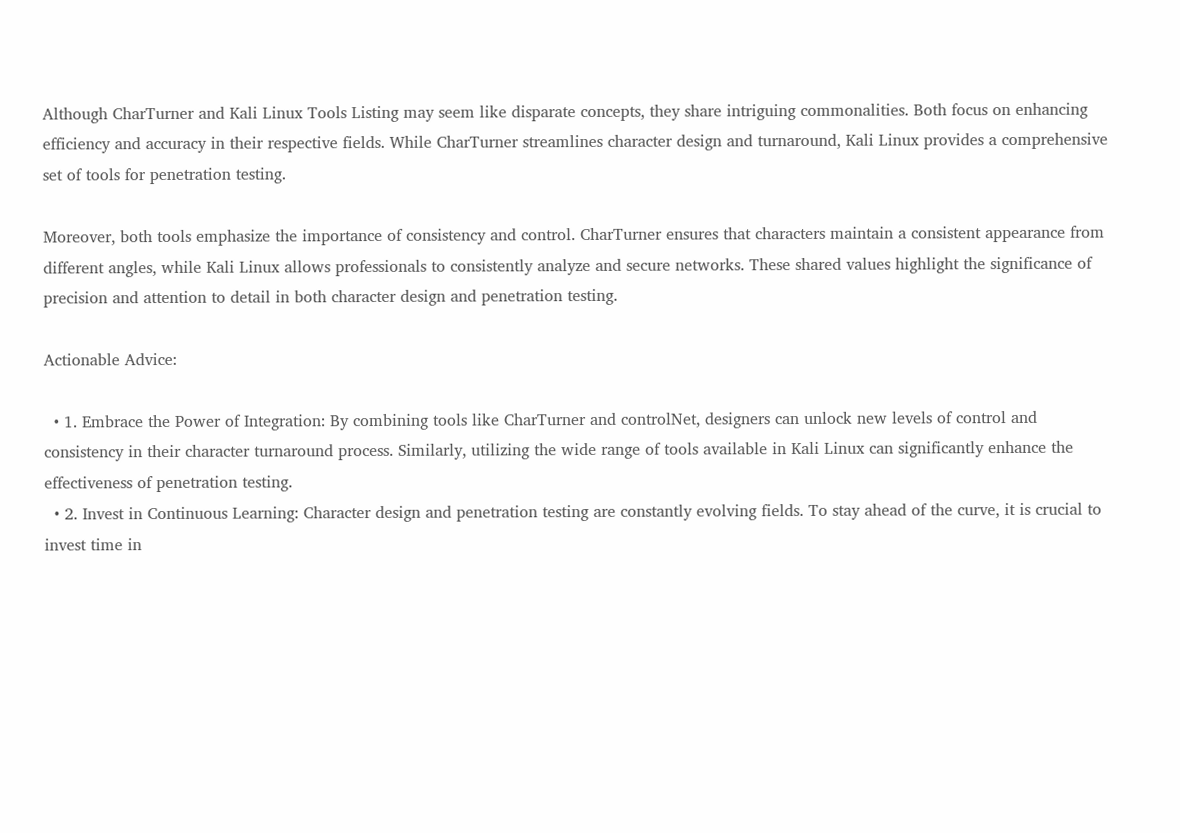Although CharTurner and Kali Linux Tools Listing may seem like disparate concepts, they share intriguing commonalities. Both focus on enhancing efficiency and accuracy in their respective fields. While CharTurner streamlines character design and turnaround, Kali Linux provides a comprehensive set of tools for penetration testing.

Moreover, both tools emphasize the importance of consistency and control. CharTurner ensures that characters maintain a consistent appearance from different angles, while Kali Linux allows professionals to consistently analyze and secure networks. These shared values highlight the significance of precision and attention to detail in both character design and penetration testing.

Actionable Advice:

  • 1. Embrace the Power of Integration: By combining tools like CharTurner and controlNet, designers can unlock new levels of control and consistency in their character turnaround process. Similarly, utilizing the wide range of tools available in Kali Linux can significantly enhance the effectiveness of penetration testing.
  • 2. Invest in Continuous Learning: Character design and penetration testing are constantly evolving fields. To stay ahead of the curve, it is crucial to invest time in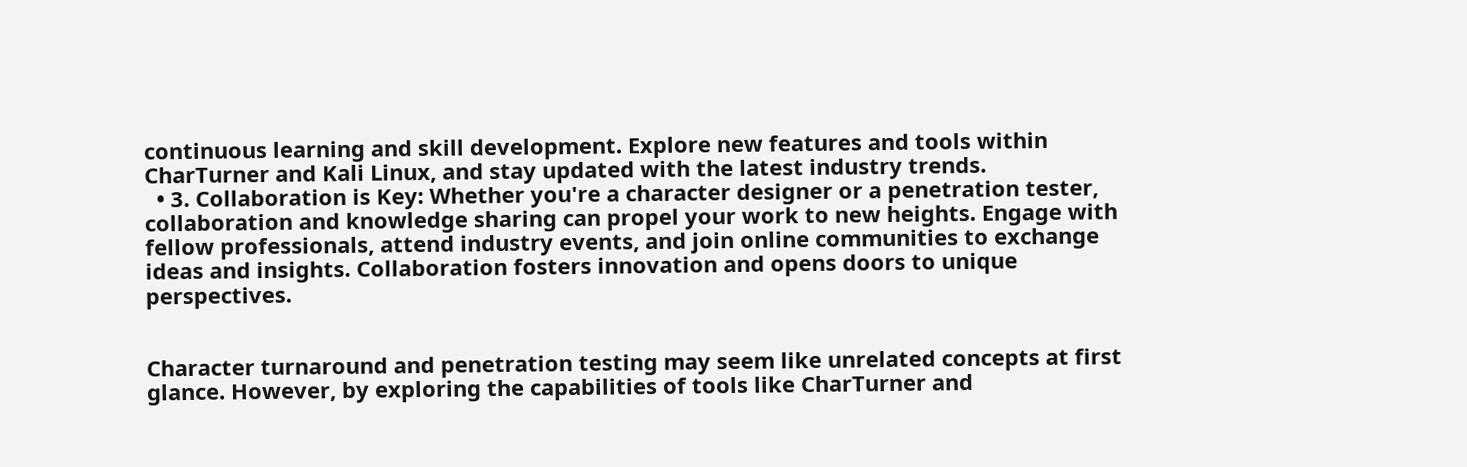continuous learning and skill development. Explore new features and tools within CharTurner and Kali Linux, and stay updated with the latest industry trends.
  • 3. Collaboration is Key: Whether you're a character designer or a penetration tester, collaboration and knowledge sharing can propel your work to new heights. Engage with fellow professionals, attend industry events, and join online communities to exchange ideas and insights. Collaboration fosters innovation and opens doors to unique perspectives.


Character turnaround and penetration testing may seem like unrelated concepts at first glance. However, by exploring the capabilities of tools like CharTurner and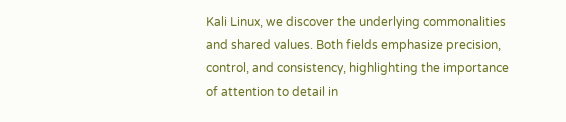Kali Linux, we discover the underlying commonalities and shared values. Both fields emphasize precision, control, and consistency, highlighting the importance of attention to detail in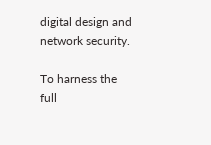digital design and network security.

To harness the full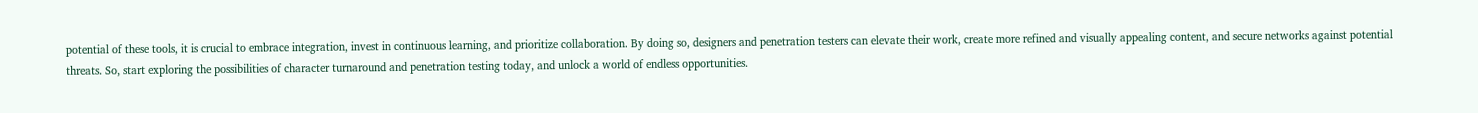potential of these tools, it is crucial to embrace integration, invest in continuous learning, and prioritize collaboration. By doing so, designers and penetration testers can elevate their work, create more refined and visually appealing content, and secure networks against potential threats. So, start exploring the possibilities of character turnaround and penetration testing today, and unlock a world of endless opportunities.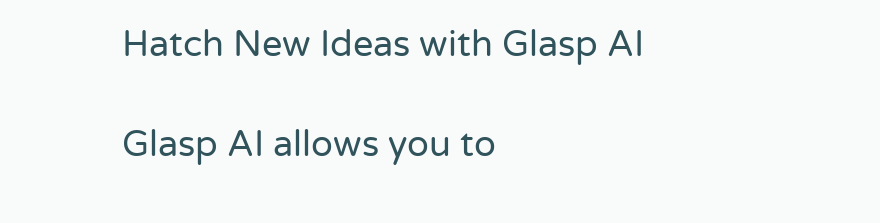Hatch New Ideas with Glasp AI

Glasp AI allows you to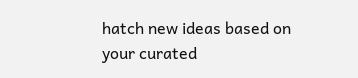hatch new ideas based on your curated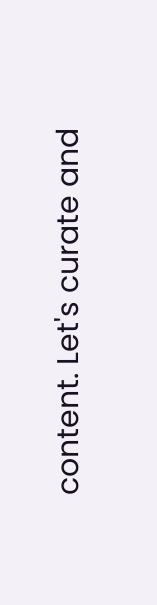content. Let's curate and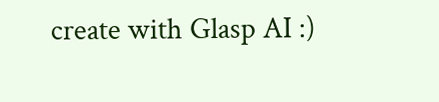create with Glasp AI :)